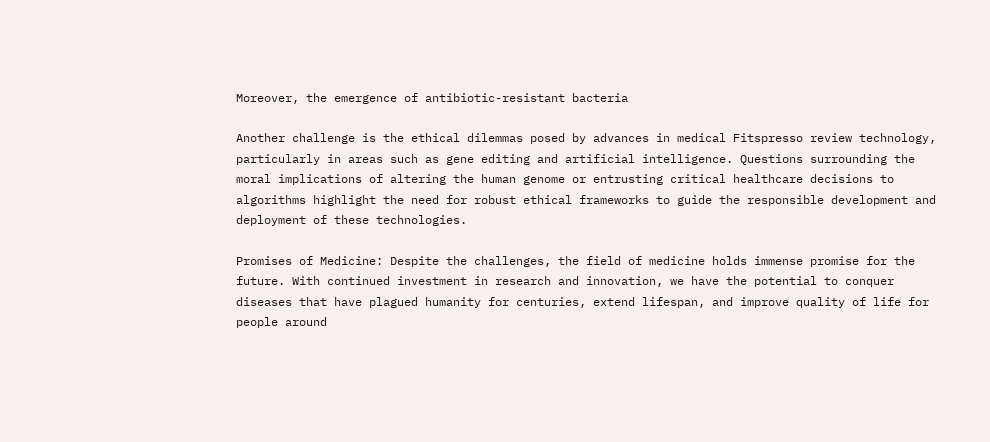Moreover, the emergence of antibiotic-resistant bacteria

Another challenge is the ethical dilemmas posed by advances in medical Fitspresso review technology, particularly in areas such as gene editing and artificial intelligence. Questions surrounding the moral implications of altering the human genome or entrusting critical healthcare decisions to algorithms highlight the need for robust ethical frameworks to guide the responsible development and deployment of these technologies.

Promises of Medicine: Despite the challenges, the field of medicine holds immense promise for the future. With continued investment in research and innovation, we have the potential to conquer diseases that have plagued humanity for centuries, extend lifespan, and improve quality of life for people around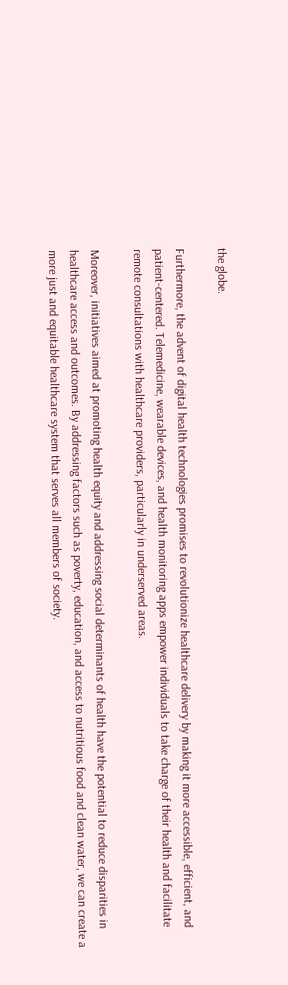the globe.

Furthermore, the advent of digital health technologies promises to revolutionize healthcare delivery by making it more accessible, efficient, and patient-centered. Telemedicine, wearable devices, and health monitoring apps empower individuals to take charge of their health and facilitate remote consultations with healthcare providers, particularly in underserved areas.

Moreover, initiatives aimed at promoting health equity and addressing social determinants of health have the potential to reduce disparities in healthcare access and outcomes. By addressing factors such as poverty, education, and access to nutritious food and clean water, we can create a more just and equitable healthcare system that serves all members of society.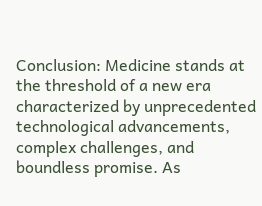Conclusion: Medicine stands at the threshold of a new era characterized by unprecedented technological advancements, complex challenges, and boundless promise. As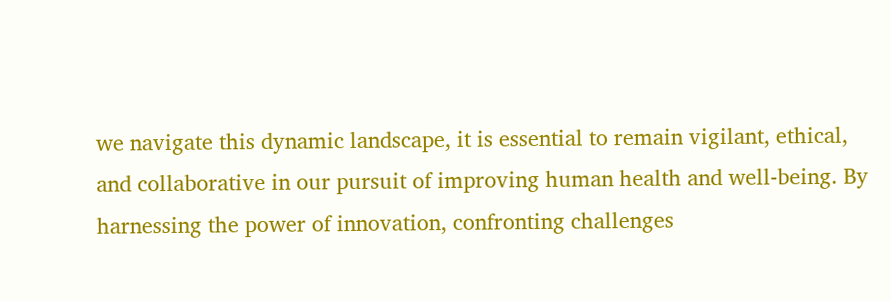we navigate this dynamic landscape, it is essential to remain vigilant, ethical, and collaborative in our pursuit of improving human health and well-being. By harnessing the power of innovation, confronting challenges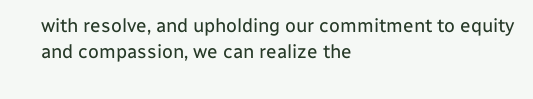with resolve, and upholding our commitment to equity and compassion, we can realize the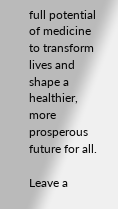full potential of medicine to transform lives and shape a healthier, more prosperous future for all.

Leave a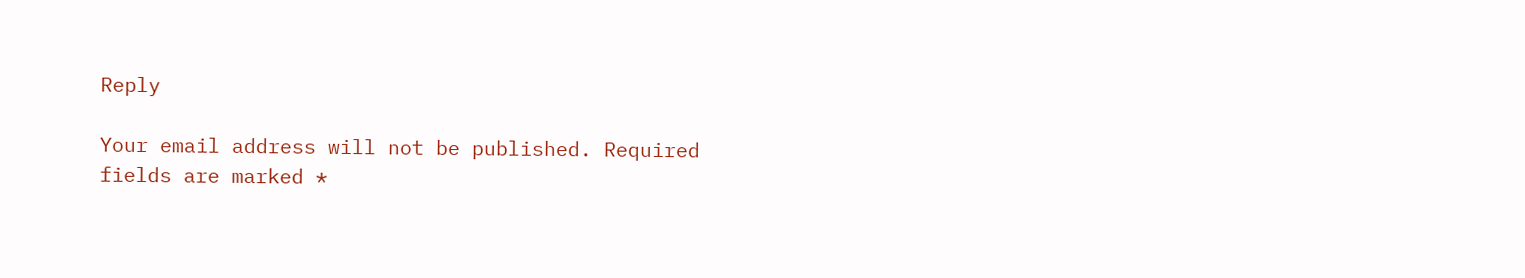Reply

Your email address will not be published. Required fields are marked *